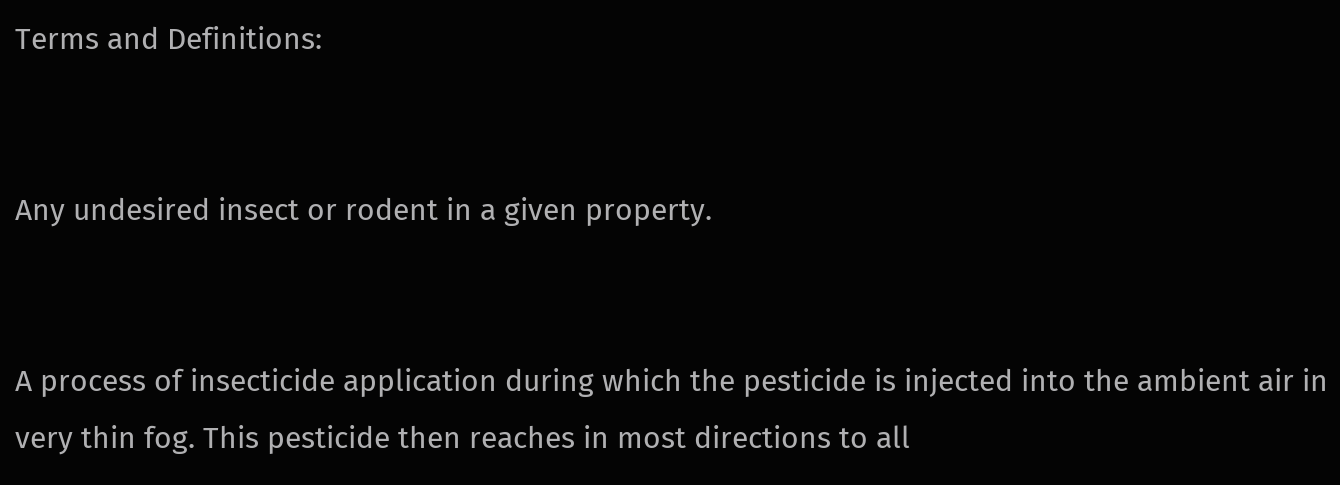Terms and Definitions:


Any undesired insect or rodent in a given property.


A process of insecticide application during which the pesticide is injected into the ambient air in very thin fog. This pesticide then reaches in most directions to all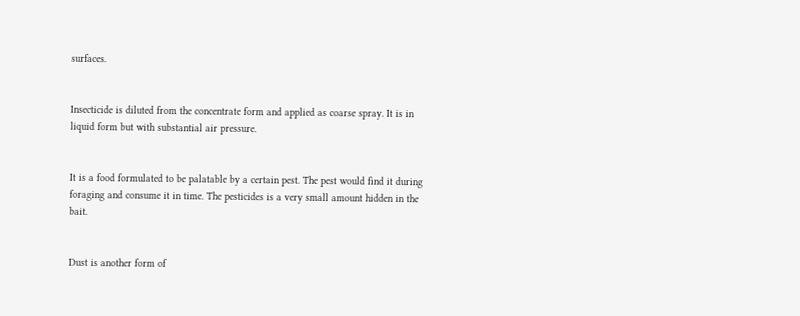surfaces.


Insecticide is diluted from the concentrate form and applied as coarse spray. It is in liquid form but with substantial air pressure.


It is a food formulated to be palatable by a certain pest. The pest would find it during foraging and consume it in time. The pesticides is a very small amount hidden in the bait.


Dust is another form of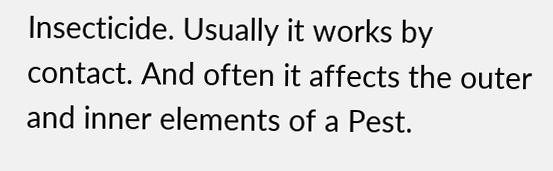Insecticide. Usually it works by contact. And often it affects the outer and inner elements of a Pest.